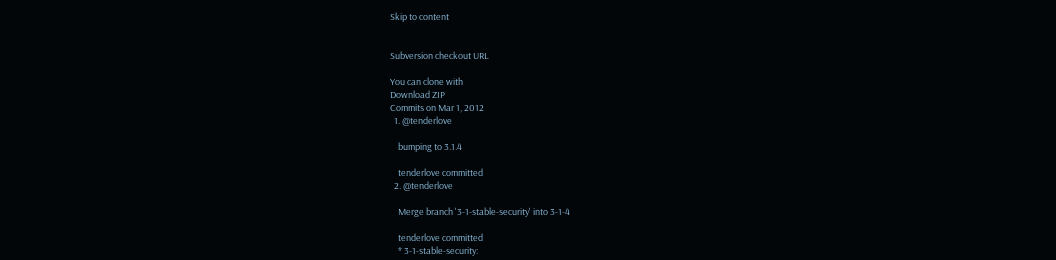Skip to content


Subversion checkout URL

You can clone with
Download ZIP
Commits on Mar 1, 2012
  1. @tenderlove

    bumping to 3.1.4

    tenderlove committed
  2. @tenderlove

    Merge branch '3-1-stable-security' into 3-1-4

    tenderlove committed
    * 3-1-stable-security: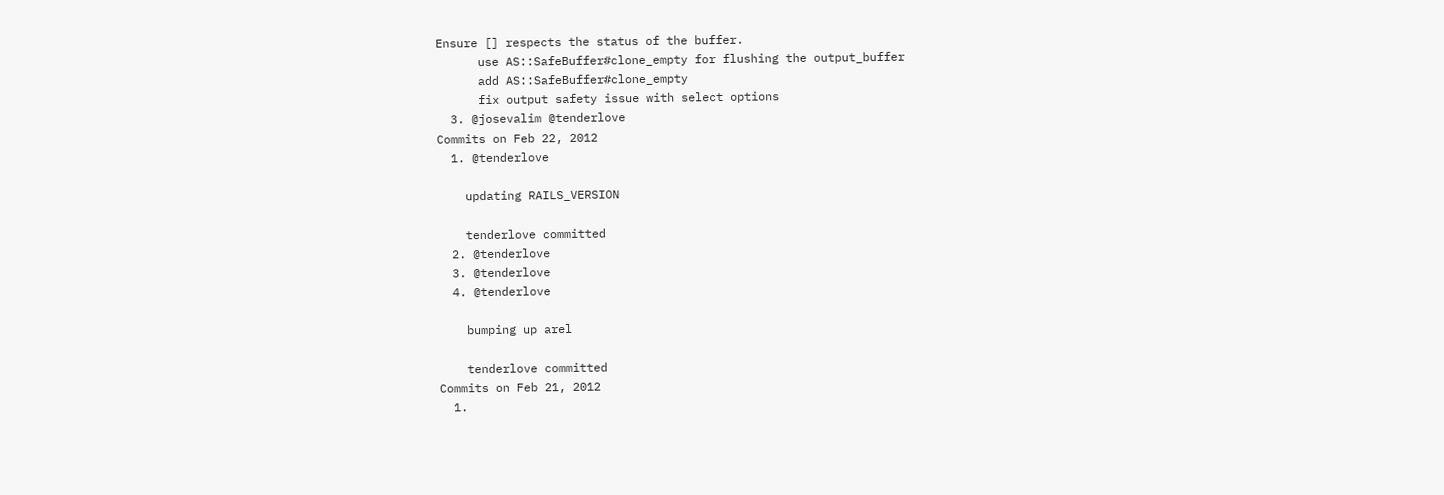Ensure [] respects the status of the buffer.
      use AS::SafeBuffer#clone_empty for flushing the output_buffer
      add AS::SafeBuffer#clone_empty
      fix output safety issue with select options
  3. @josevalim @tenderlove
Commits on Feb 22, 2012
  1. @tenderlove

    updating RAILS_VERSION

    tenderlove committed
  2. @tenderlove
  3. @tenderlove
  4. @tenderlove

    bumping up arel

    tenderlove committed
Commits on Feb 21, 2012
  1.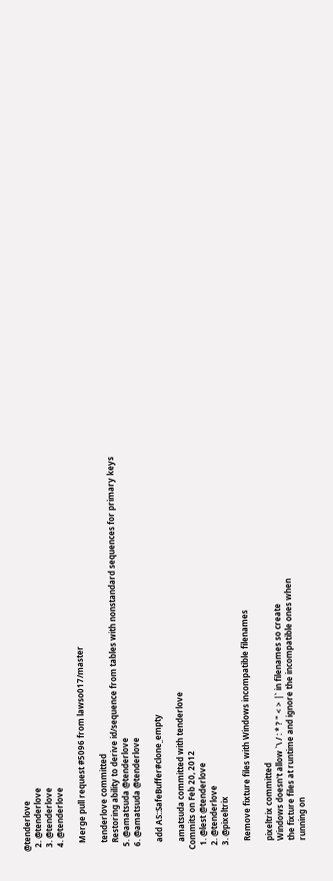@tenderlove
  2. @tenderlove
  3. @tenderlove
  4. @tenderlove

    Merge pull request #5096 from lawso017/master

    tenderlove committed
    Restoring ability to derive id/sequence from tables with nonstandard sequences for primary keys
  5. @amatsuda @tenderlove
  6. @amatsuda @tenderlove

    add AS::SafeBuffer#clone_empty

    amatsuda committed with tenderlove
Commits on Feb 20, 2012
  1. @lest @tenderlove
  2. @tenderlove
  3. @pixeltrix

    Remove fixture files with Windows incompatible filenames

    pixeltrix committed
    Windows doesn't allow `\ / : * ? " < > |` in filenames so create
    the fixture files at runtime and ignore the incompatible ones when
    running on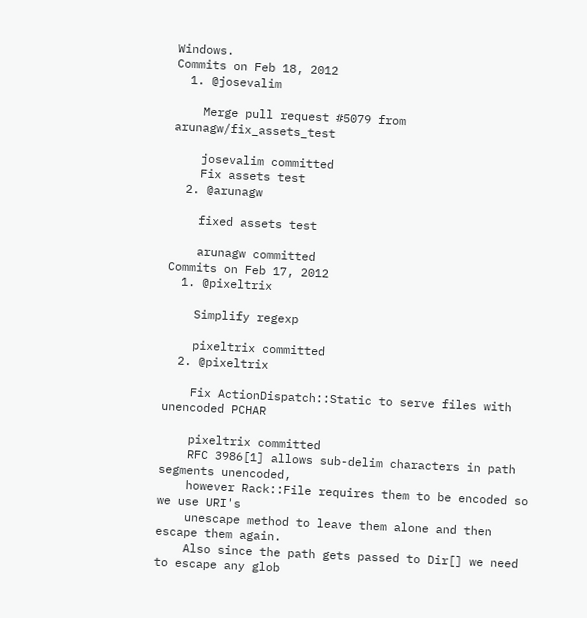Windows.
Commits on Feb 18, 2012
  1. @josevalim

    Merge pull request #5079 from arunagw/fix_assets_test

    josevalim committed
    Fix assets test
  2. @arunagw

    fixed assets test

    arunagw committed
Commits on Feb 17, 2012
  1. @pixeltrix

    Simplify regexp

    pixeltrix committed
  2. @pixeltrix

    Fix ActionDispatch::Static to serve files with unencoded PCHAR

    pixeltrix committed
    RFC 3986[1] allows sub-delim characters in path segments unencoded,
    however Rack::File requires them to be encoded so we use URI's
    unescape method to leave them alone and then escape them again.
    Also since the path gets passed to Dir[] we need to escape any glob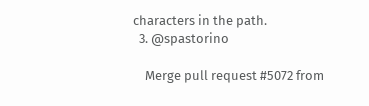characters in the path.
  3. @spastorino

    Merge pull request #5072 from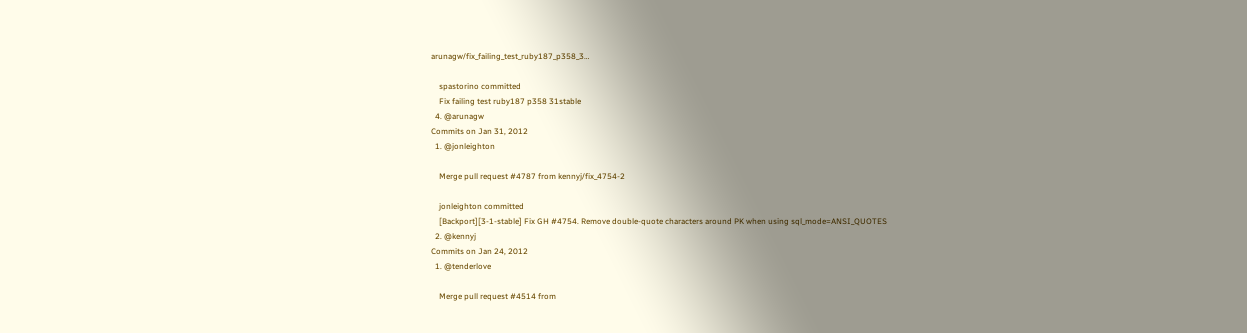arunagw/fix_failing_test_ruby187_p358_3…

    spastorino committed
    Fix failing test ruby187 p358 31stable
  4. @arunagw
Commits on Jan 31, 2012
  1. @jonleighton

    Merge pull request #4787 from kennyj/fix_4754-2

    jonleighton committed
    [Backport][3-1-stable] Fix GH #4754. Remove double-quote characters around PK when using sql_mode=ANSI_QUOTES
  2. @kennyj
Commits on Jan 24, 2012
  1. @tenderlove

    Merge pull request #4514 from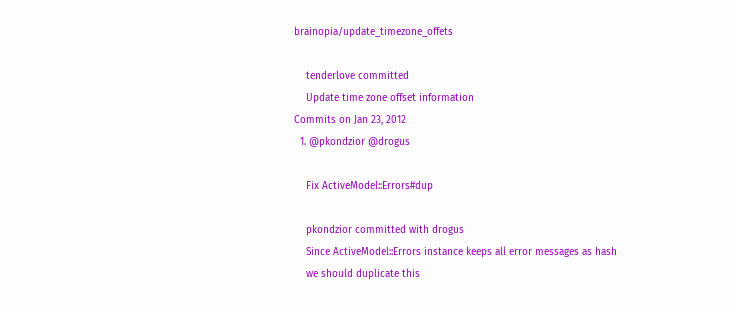brainopia/update_timezone_offets

    tenderlove committed
    Update time zone offset information
Commits on Jan 23, 2012
  1. @pkondzior @drogus

    Fix ActiveModel::Errors#dup

    pkondzior committed with drogus
    Since ActiveModel::Errors instance keeps all error messages as hash
    we should duplicate this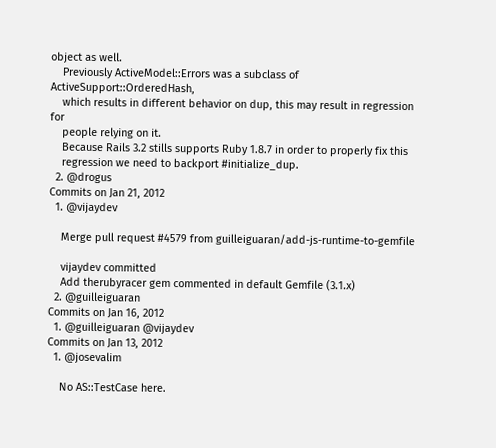object as well.
    Previously ActiveModel::Errors was a subclass of ActiveSupport::OrderedHash,
    which results in different behavior on dup, this may result in regression for
    people relying on it.
    Because Rails 3.2 stills supports Ruby 1.8.7 in order to properly fix this
    regression we need to backport #initialize_dup.
  2. @drogus
Commits on Jan 21, 2012
  1. @vijaydev

    Merge pull request #4579 from guilleiguaran/add-js-runtime-to-gemfile

    vijaydev committed
    Add therubyracer gem commented in default Gemfile (3.1.x)
  2. @guilleiguaran
Commits on Jan 16, 2012
  1. @guilleiguaran @vijaydev
Commits on Jan 13, 2012
  1. @josevalim

    No AS::TestCase here.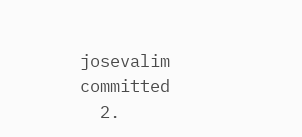josevalim committed
  2.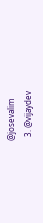@josevalim
  3. @vijaydev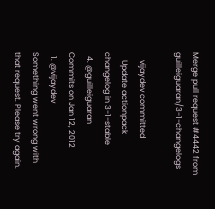Merge pull request #4442 from guilleiguaran/3-1-changelogs

    vijaydev committed
    Update actionpack changelog in 3-1-stable
  4. @guilleiguaran
Commits on Jan 12, 2012
  1. @vijaydev
Something went wrong with that request. Please try again.